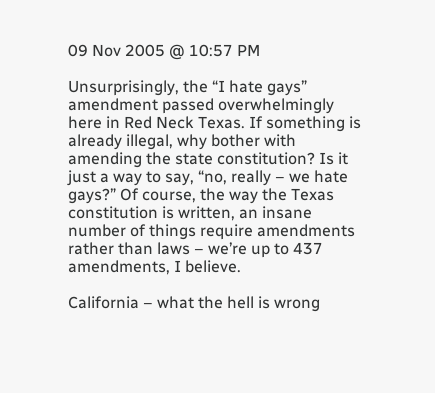09 Nov 2005 @ 10:57 PM

Unsurprisingly, the “I hate gays” amendment passed overwhelmingly here in Red Neck Texas. If something is already illegal, why bother with amending the state constitution? Is it just a way to say, “no, really – we hate gays?” Of course, the way the Texas constitution is written, an insane number of things require amendments rather than laws – we’re up to 437 amendments, I believe.

California – what the hell is wrong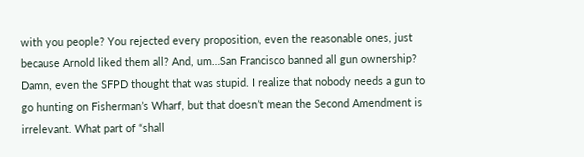with you people? You rejected every proposition, even the reasonable ones, just because Arnold liked them all? And, um…San Francisco banned all gun ownership? Damn, even the SFPD thought that was stupid. I realize that nobody needs a gun to go hunting on Fisherman’s Wharf, but that doesn’t mean the Second Amendment is irrelevant. What part of “shall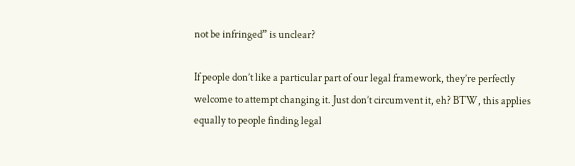not be infringed” is unclear?

If people don’t like a particular part of our legal framework, they’re perfectly welcome to attempt changing it. Just don’t circumvent it, eh? BTW, this applies equally to people finding legal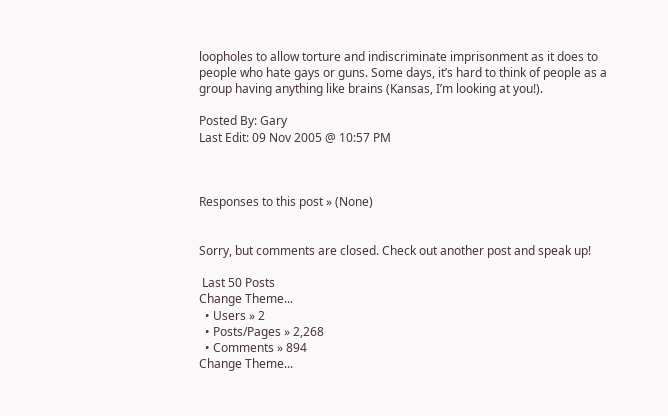loopholes to allow torture and indiscriminate imprisonment as it does to people who hate gays or guns. Some days, it’s hard to think of people as a group having anything like brains (Kansas, I’m looking at you!).

Posted By: Gary
Last Edit: 09 Nov 2005 @ 10:57 PM



Responses to this post » (None)


Sorry, but comments are closed. Check out another post and speak up!

 Last 50 Posts
Change Theme...
  • Users » 2
  • Posts/Pages » 2,268
  • Comments » 894
Change Theme...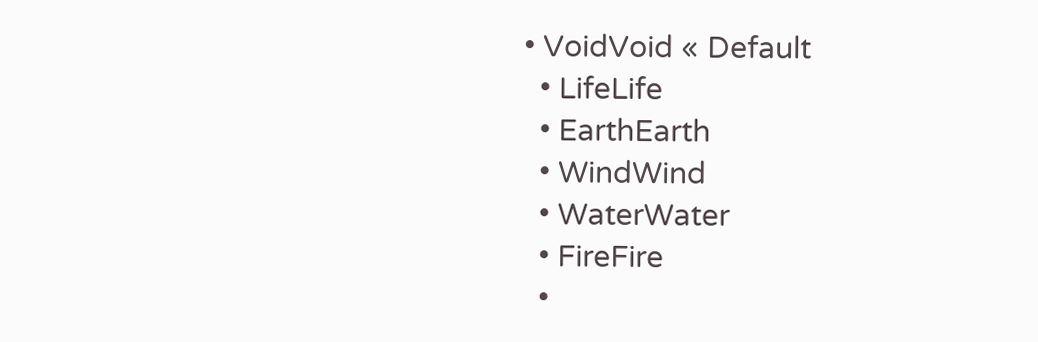• VoidVoid « Default
  • LifeLife
  • EarthEarth
  • WindWind
  • WaterWater
  • FireFire
  •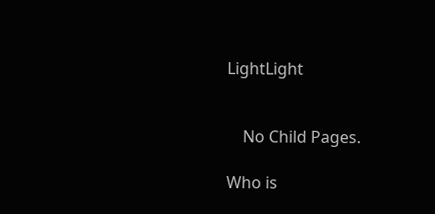LightLight


    No Child Pages.

Who is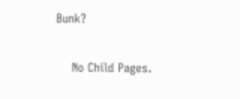Bunk?

    No Child Pages.